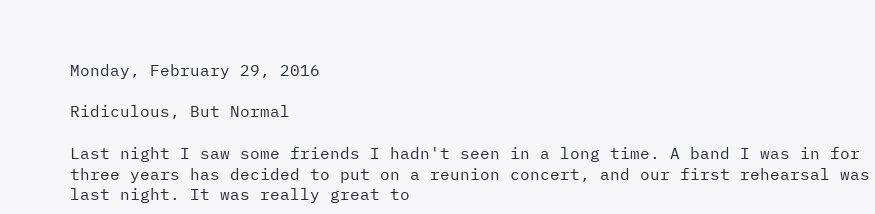Monday, February 29, 2016

Ridiculous, But Normal

Last night I saw some friends I hadn't seen in a long time. A band I was in for three years has decided to put on a reunion concert, and our first rehearsal was last night. It was really great to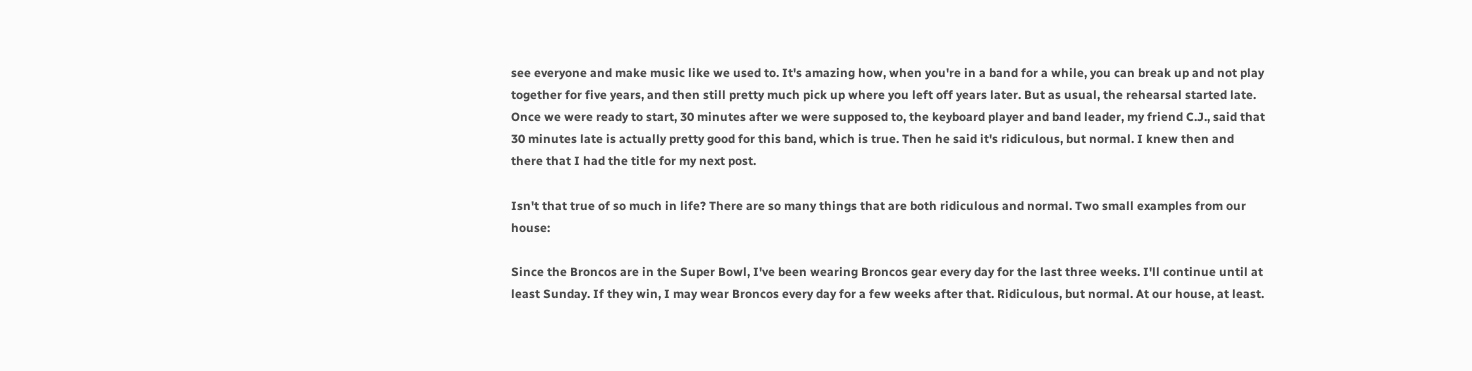see everyone and make music like we used to. It's amazing how, when you're in a band for a while, you can break up and not play together for five years, and then still pretty much pick up where you left off years later. But as usual, the rehearsal started late. Once we were ready to start, 30 minutes after we were supposed to, the keyboard player and band leader, my friend C.J., said that 30 minutes late is actually pretty good for this band, which is true. Then he said it's ridiculous, but normal. I knew then and there that I had the title for my next post.

Isn't that true of so much in life? There are so many things that are both ridiculous and normal. Two small examples from our house:

Since the Broncos are in the Super Bowl, I've been wearing Broncos gear every day for the last three weeks. I'll continue until at least Sunday. If they win, I may wear Broncos every day for a few weeks after that. Ridiculous, but normal. At our house, at least.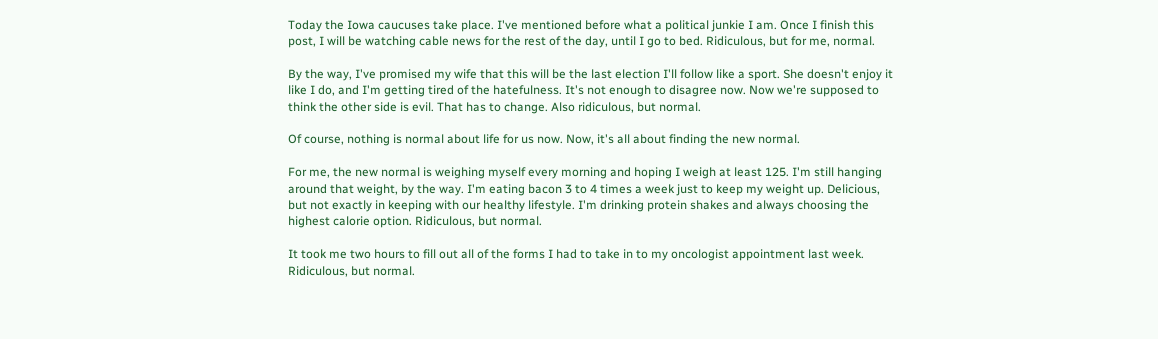Today the Iowa caucuses take place. I've mentioned before what a political junkie I am. Once I finish this post, I will be watching cable news for the rest of the day, until I go to bed. Ridiculous, but for me, normal.

By the way, I've promised my wife that this will be the last election I'll follow like a sport. She doesn't enjoy it like I do, and I'm getting tired of the hatefulness. It's not enough to disagree now. Now we're supposed to think the other side is evil. That has to change. Also ridiculous, but normal.

Of course, nothing is normal about life for us now. Now, it's all about finding the new normal.

For me, the new normal is weighing myself every morning and hoping I weigh at least 125. I'm still hanging around that weight, by the way. I'm eating bacon 3 to 4 times a week just to keep my weight up. Delicious, but not exactly in keeping with our healthy lifestyle. I'm drinking protein shakes and always choosing the highest calorie option. Ridiculous, but normal.

It took me two hours to fill out all of the forms I had to take in to my oncologist appointment last week. Ridiculous, but normal.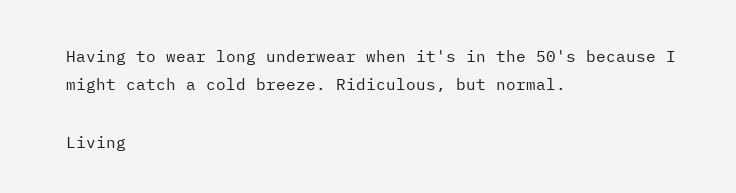Having to wear long underwear when it's in the 50's because I might catch a cold breeze. Ridiculous, but normal.

Living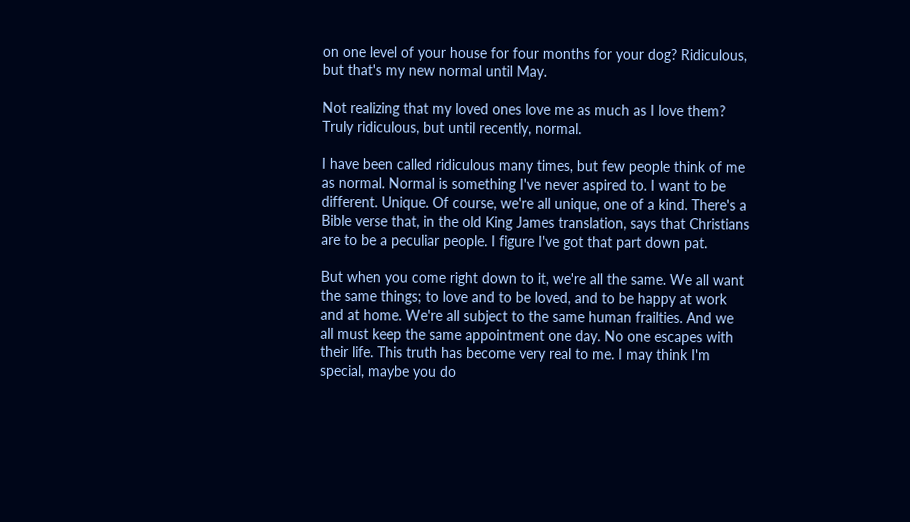on one level of your house for four months for your dog? Ridiculous, but that's my new normal until May.

Not realizing that my loved ones love me as much as I love them? Truly ridiculous, but until recently, normal.

I have been called ridiculous many times, but few people think of me as normal. Normal is something I've never aspired to. I want to be different. Unique. Of course, we're all unique, one of a kind. There's a Bible verse that, in the old King James translation, says that Christians are to be a peculiar people. I figure I've got that part down pat.

But when you come right down to it, we're all the same. We all want the same things; to love and to be loved, and to be happy at work and at home. We're all subject to the same human frailties. And we all must keep the same appointment one day. No one escapes with their life. This truth has become very real to me. I may think I'm special, maybe you do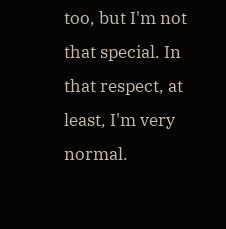too, but I'm not that special. In that respect, at least, I'm very normal.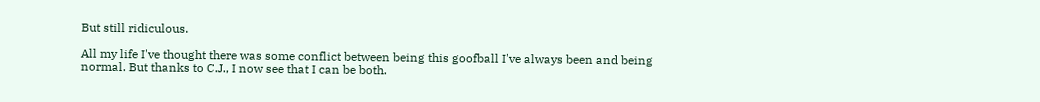But still ridiculous.

All my life I've thought there was some conflict between being this goofball I've always been and being normal. But thanks to C.J., I now see that I can be both.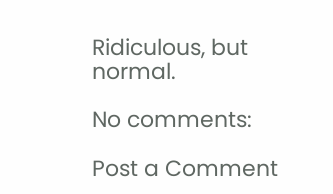Ridiculous, but normal.

No comments:

Post a Comment